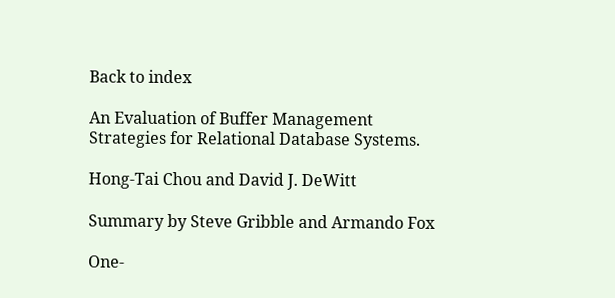Back to index

An Evaluation of Buffer Management Strategies for Relational Database Systems.

Hong-Tai Chou and David J. DeWitt

Summary by Steve Gribble and Armando Fox

One-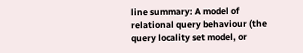line summary: A model of relational query behaviour (the query locality set model, or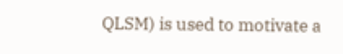QLSM) is used to motivate a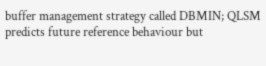buffer management strategy called DBMIN; QLSM predicts future reference behaviour but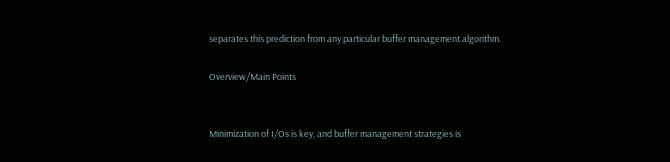separates this prediction from any particular buffer management algorithm.

Overview/Main Points


Minimization of I/Os is key, and buffer management strategies is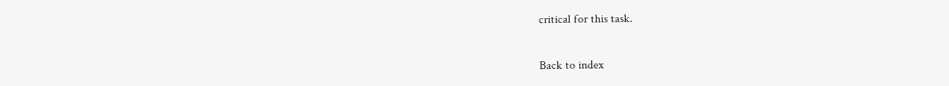critical for this task.


Back to index